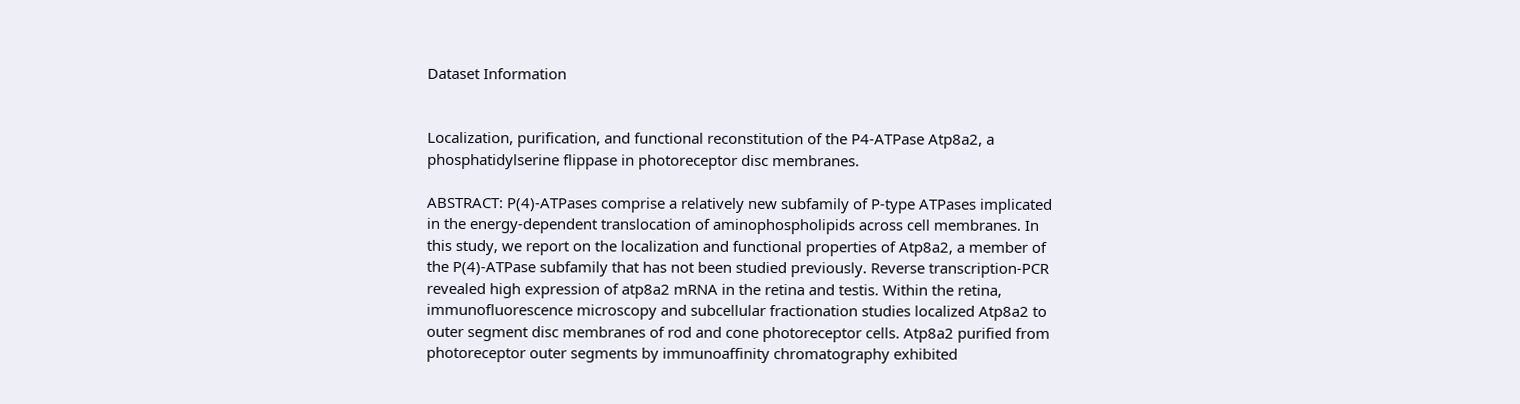Dataset Information


Localization, purification, and functional reconstitution of the P4-ATPase Atp8a2, a phosphatidylserine flippase in photoreceptor disc membranes.

ABSTRACT: P(4)-ATPases comprise a relatively new subfamily of P-type ATPases implicated in the energy-dependent translocation of aminophospholipids across cell membranes. In this study, we report on the localization and functional properties of Atp8a2, a member of the P(4)-ATPase subfamily that has not been studied previously. Reverse transcription-PCR revealed high expression of atp8a2 mRNA in the retina and testis. Within the retina, immunofluorescence microscopy and subcellular fractionation studies localized Atp8a2 to outer segment disc membranes of rod and cone photoreceptor cells. Atp8a2 purified from photoreceptor outer segments by immunoaffinity chromatography exhibited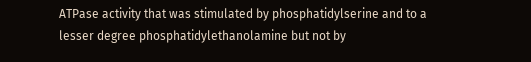ATPase activity that was stimulated by phosphatidylserine and to a lesser degree phosphatidylethanolamine but not by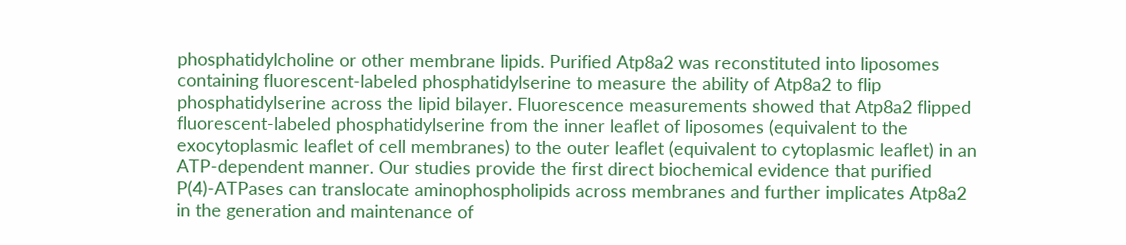phosphatidylcholine or other membrane lipids. Purified Atp8a2 was reconstituted into liposomes containing fluorescent-labeled phosphatidylserine to measure the ability of Atp8a2 to flip phosphatidylserine across the lipid bilayer. Fluorescence measurements showed that Atp8a2 flipped fluorescent-labeled phosphatidylserine from the inner leaflet of liposomes (equivalent to the exocytoplasmic leaflet of cell membranes) to the outer leaflet (equivalent to cytoplasmic leaflet) in an ATP-dependent manner. Our studies provide the first direct biochemical evidence that purified P(4)-ATPases can translocate aminophospholipids across membranes and further implicates Atp8a2 in the generation and maintenance of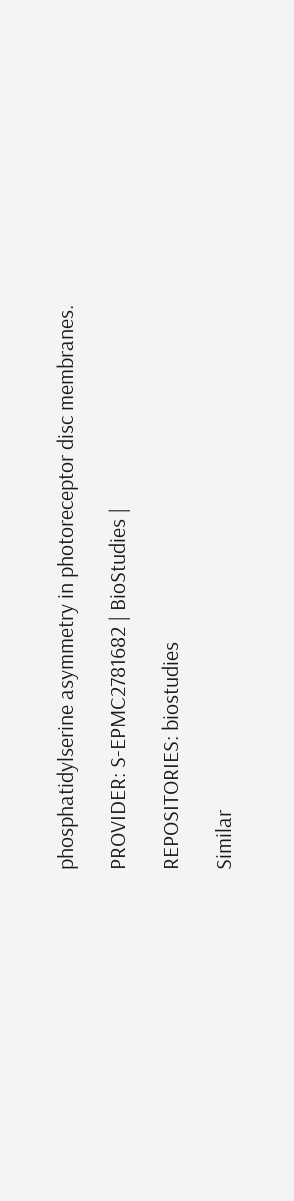phosphatidylserine asymmetry in photoreceptor disc membranes.

PROVIDER: S-EPMC2781682 | BioStudies |

REPOSITORIES: biostudies

Similar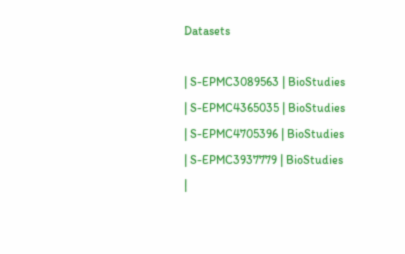Datasets

| S-EPMC3089563 | BioStudies
| S-EPMC4365035 | BioStudies
| S-EPMC4705396 | BioStudies
| S-EPMC3937779 | BioStudies
|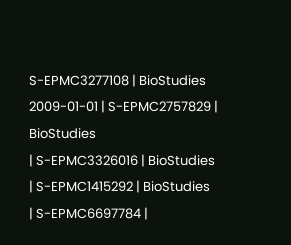S-EPMC3277108 | BioStudies
2009-01-01 | S-EPMC2757829 | BioStudies
| S-EPMC3326016 | BioStudies
| S-EPMC1415292 | BioStudies
| S-EPMC6697784 |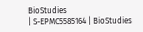BioStudies
| S-EPMC5585164 | BioStudies